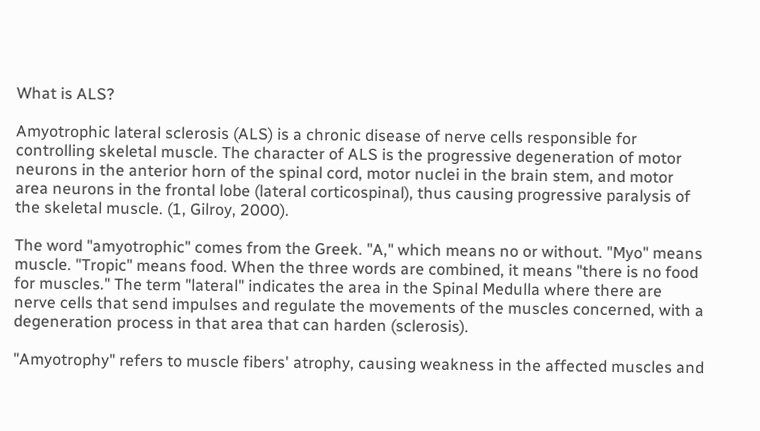What is ALS?

Amyotrophic lateral sclerosis (ALS) is a chronic disease of nerve cells responsible for controlling skeletal muscle. The character of ALS is the progressive degeneration of motor neurons in the anterior horn of the spinal cord, motor nuclei in the brain stem, and motor area neurons in the frontal lobe (lateral corticospinal), thus causing progressive paralysis of the skeletal muscle. (1, Gilroy, 2000).

The word "amyotrophic" comes from the Greek. "A," which means no or without. "Myo" means muscle. "Tropic" means food. When the three words are combined, it means "there is no food for muscles." The term "lateral" indicates the area in the Spinal Medulla where there are nerve cells that send impulses and regulate the movements of the muscles concerned, with a degeneration process in that area that can harden (sclerosis).

"Amyotrophy" refers to muscle fibers' atrophy, causing weakness in the affected muscles and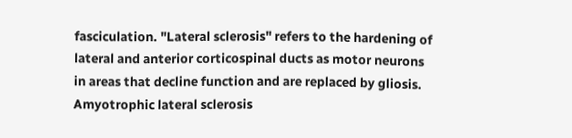fasciculation. "Lateral sclerosis" refers to the hardening of lateral and anterior corticospinal ducts as motor neurons in areas that decline function and are replaced by gliosis. Amyotrophic lateral sclerosis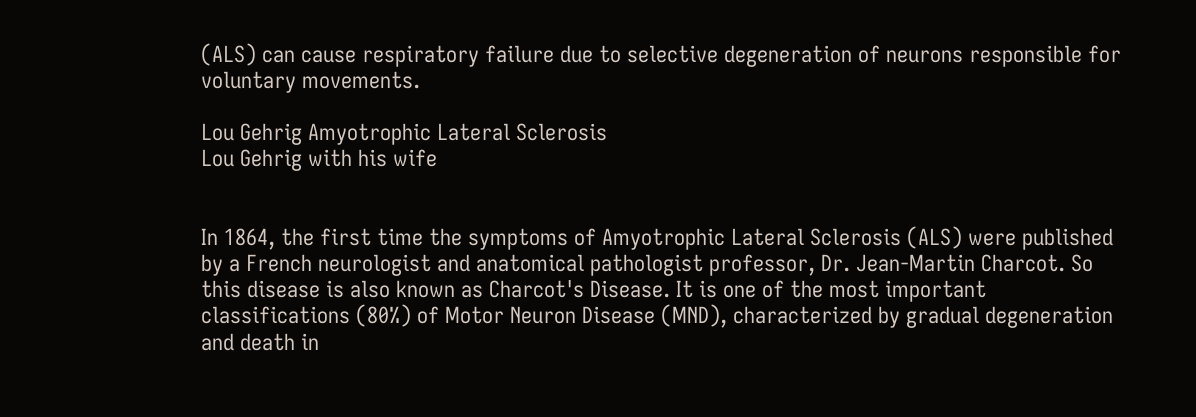(ALS) can cause respiratory failure due to selective degeneration of neurons responsible for voluntary movements.

Lou Gehrig Amyotrophic Lateral Sclerosis
Lou Gehrig with his wife


In 1864, the first time the symptoms of Amyotrophic Lateral Sclerosis (ALS) were published by a French neurologist and anatomical pathologist professor, Dr. Jean-Martin Charcot. So this disease is also known as Charcot's Disease. It is one of the most important classifications (80%) of Motor Neuron Disease (MND), characterized by gradual degeneration and death in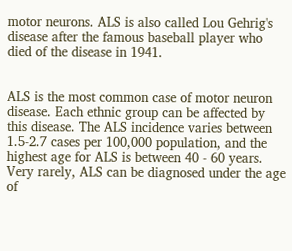motor neurons. ALS is also called Lou Gehrig's disease after the famous baseball player who died of the disease in 1941.


ALS is the most common case of motor neuron disease. Each ethnic group can be affected by this disease. The ALS incidence varies between 1.5-2.7 cases per 100,000 population, and the highest age for ALS is between 40 - 60 years. Very rarely, ALS can be diagnosed under the age of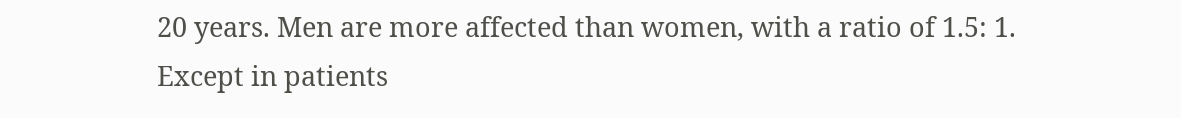20 years. Men are more affected than women, with a ratio of 1.5: 1. Except in patients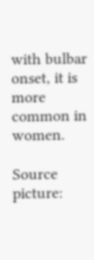with bulbar onset, it is more common in women.

Source picture: